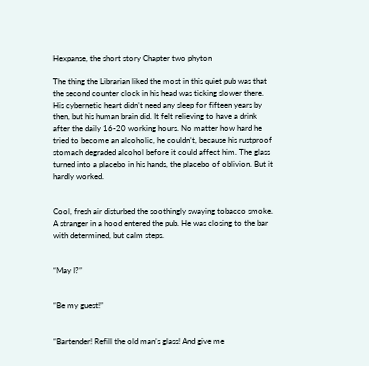Hexpanse, the short story Chapter two phyton

The thing the Librarian liked the most in this quiet pub was that the second counter clock in his head was ticking slower there. His cybernetic heart didn’t need any sleep for fifteen years by then, but his human brain did. It felt relieving to have a drink after the daily 16-20 working hours. No matter how hard he tried to become an alcoholic, he couldn’t, because his rustproof stomach degraded alcohol before it could affect him. The glass turned into a placebo in his hands, the placebo of oblivion. But it hardly worked.


Cool, fresh air disturbed the soothingly swaying tobacco smoke. A stranger in a hood entered the pub. He was closing to the bar with determined, but calm steps.


“May I?”


“Be my guest!”


“Bartender! Refill the old man’s glass! And give me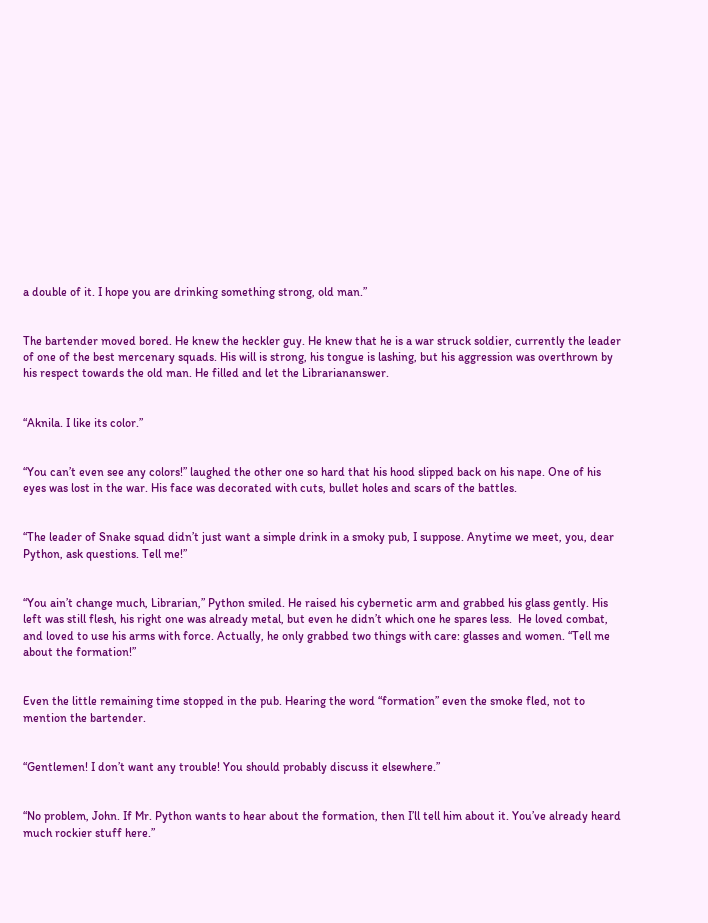a double of it. I hope you are drinking something strong, old man.”


The bartender moved bored. He knew the heckler guy. He knew that he is a war struck soldier, currently the leader of one of the best mercenary squads. His will is strong, his tongue is lashing, but his aggression was overthrown by his respect towards the old man. He filled and let the Librariananswer.


“Aknila. I like its color.”


“You can’t even see any colors!” laughed the other one so hard that his hood slipped back on his nape. One of his eyes was lost in the war. His face was decorated with cuts, bullet holes and scars of the battles.


“The leader of Snake squad didn’t just want a simple drink in a smoky pub, I suppose. Anytime we meet, you, dear Python, ask questions. Tell me!”


“You ain’t change much, Librarian,” Python smiled. He raised his cybernetic arm and grabbed his glass gently. His left was still flesh, his right one was already metal, but even he didn’t which one he spares less.  He loved combat, and loved to use his arms with force. Actually, he only grabbed two things with care: glasses and women. “Tell me about the formation!”


Even the little remaining time stopped in the pub. Hearing the word “formation” even the smoke fled, not to mention the bartender.


“Gentlemen! I don’t want any trouble! You should probably discuss it elsewhere.”


“No problem, John. If Mr. Python wants to hear about the formation, then I’ll tell him about it. You’ve already heard much rockier stuff here.”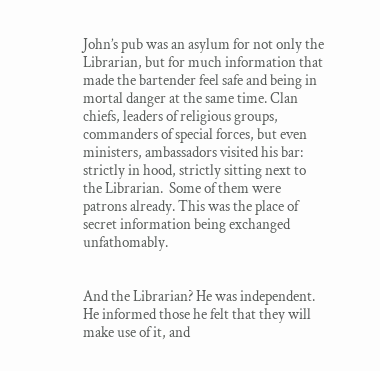John’s pub was an asylum for not only the Librarian, but for much information that made the bartender feel safe and being in mortal danger at the same time. Clan chiefs, leaders of religious groups, commanders of special forces, but even ministers, ambassadors visited his bar: strictly in hood, strictly sitting next to the Librarian.  Some of them were patrons already. This was the place of secret information being exchanged unfathomably.


And the Librarian? He was independent. He informed those he felt that they will make use of it, and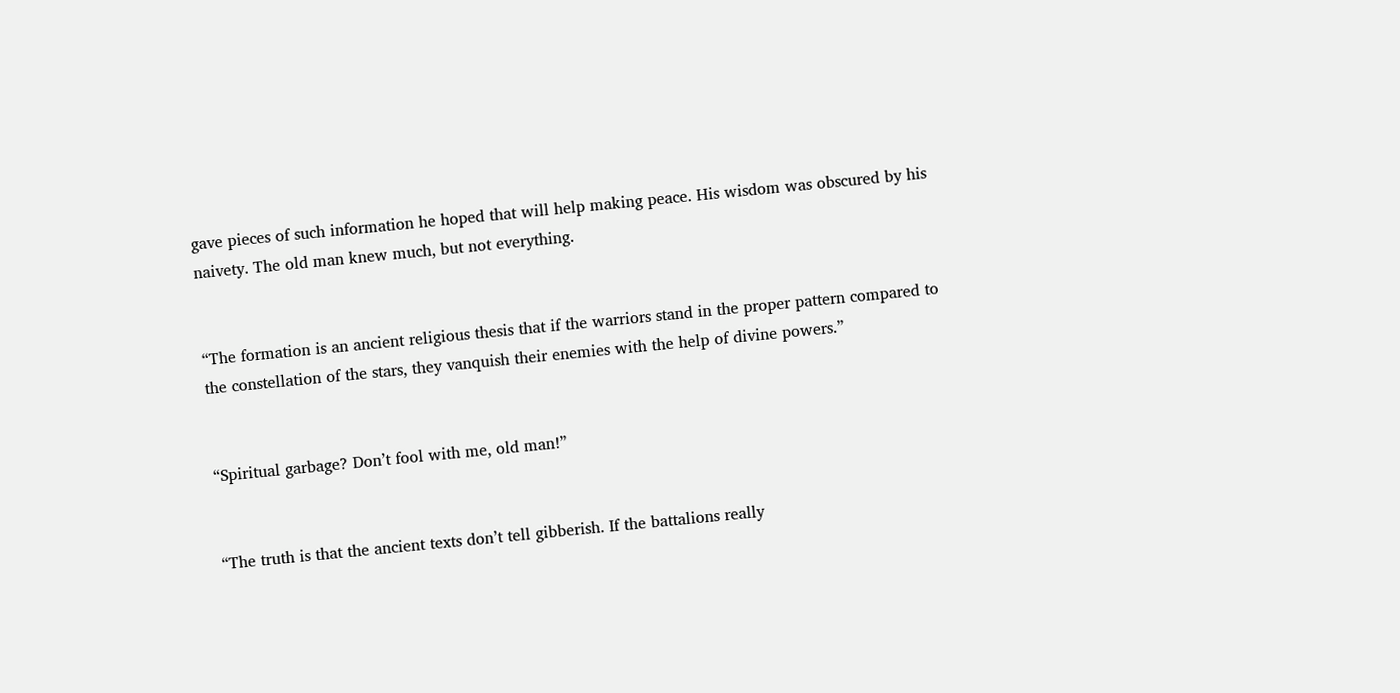gave pieces of such information he hoped that will help making peace. His wisdom was obscured by his naivety. The old man knew much, but not everything.


“The formation is an ancient religious thesis that if the warriors stand in the proper pattern compared to the constellation of the stars, they vanquish their enemies with the help of divine powers.”


“Spiritual garbage? Don’t fool with me, old man!”


“The truth is that the ancient texts don’t tell gibberish. If the battalions really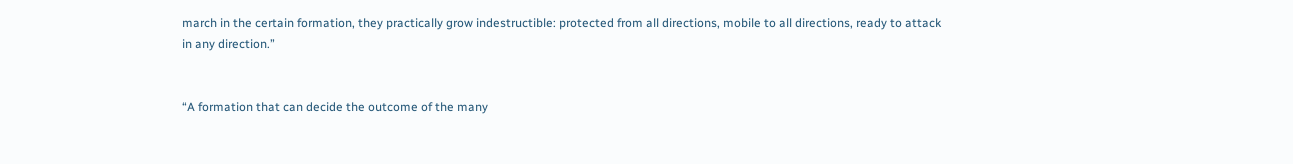march in the certain formation, they practically grow indestructible: protected from all directions, mobile to all directions, ready to attack in any direction.”


“A formation that can decide the outcome of the many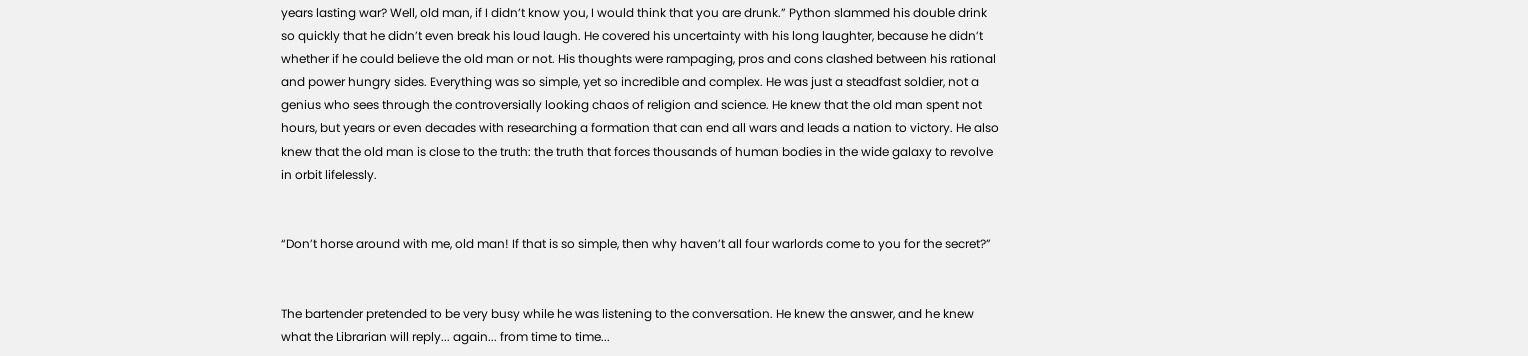years lasting war? Well, old man, if I didn’t know you, I would think that you are drunk.” Python slammed his double drink so quickly that he didn’t even break his loud laugh. He covered his uncertainty with his long laughter, because he didn’t whether if he could believe the old man or not. His thoughts were rampaging, pros and cons clashed between his rational and power hungry sides. Everything was so simple, yet so incredible and complex. He was just a steadfast soldier, not a genius who sees through the controversially looking chaos of religion and science. He knew that the old man spent not hours, but years or even decades with researching a formation that can end all wars and leads a nation to victory. He also knew that the old man is close to the truth: the truth that forces thousands of human bodies in the wide galaxy to revolve in orbit lifelessly.


“Don’t horse around with me, old man! If that is so simple, then why haven’t all four warlords come to you for the secret?”


The bartender pretended to be very busy while he was listening to the conversation. He knew the answer, and he knew what the Librarian will reply... again... from time to time...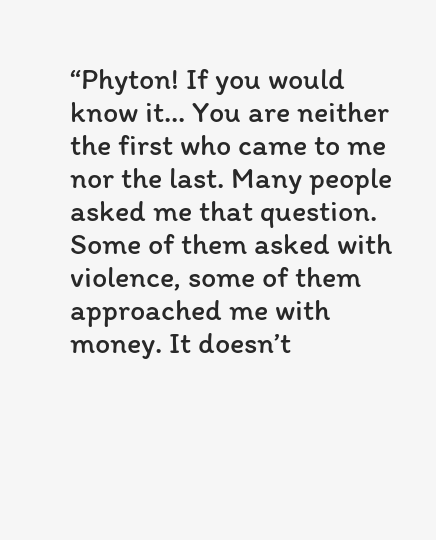“Phyton! If you would know it... You are neither the first who came to me nor the last. Many people asked me that question. Some of them asked with violence, some of them approached me with money. It doesn’t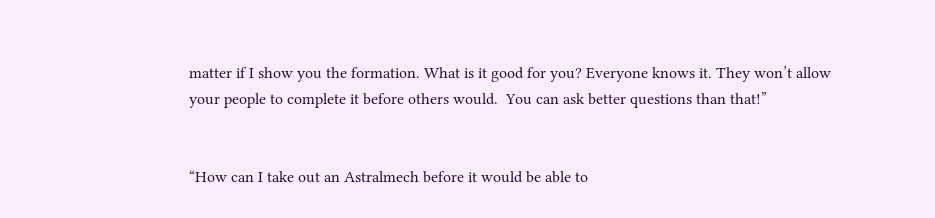matter if I show you the formation. What is it good for you? Everyone knows it. They won’t allow your people to complete it before others would.  You can ask better questions than that!”


“How can I take out an Astralmech before it would be able to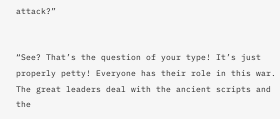attack?”


“See? That’s the question of your type! It’s just properly petty! Everyone has their role in this war. The great leaders deal with the ancient scripts and the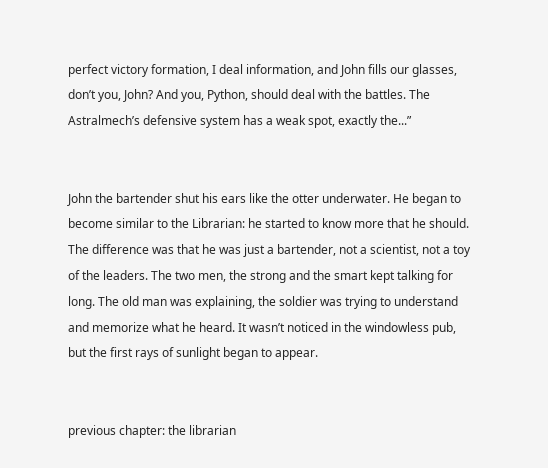perfect victory formation, I deal information, and John fills our glasses, don’t you, John? And you, Python, should deal with the battles. The Astralmech’s defensive system has a weak spot, exactly the...”


John the bartender shut his ears like the otter underwater. He began to become similar to the Librarian: he started to know more that he should. The difference was that he was just a bartender, not a scientist, not a toy of the leaders. The two men, the strong and the smart kept talking for long. The old man was explaining, the soldier was trying to understand and memorize what he heard. It wasn’t noticed in the windowless pub, but the first rays of sunlight began to appear.


previous chapter: the librarian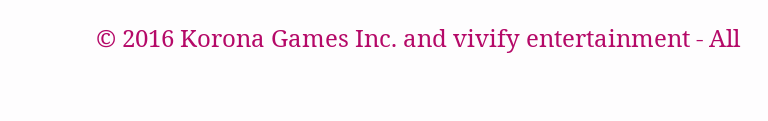© 2016 Korona Games Inc. and vivify entertainment - All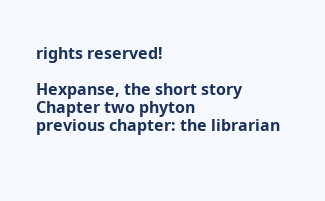rights reserved!

Hexpanse, the short story Chapter two phyton
previous chapter: the librarian